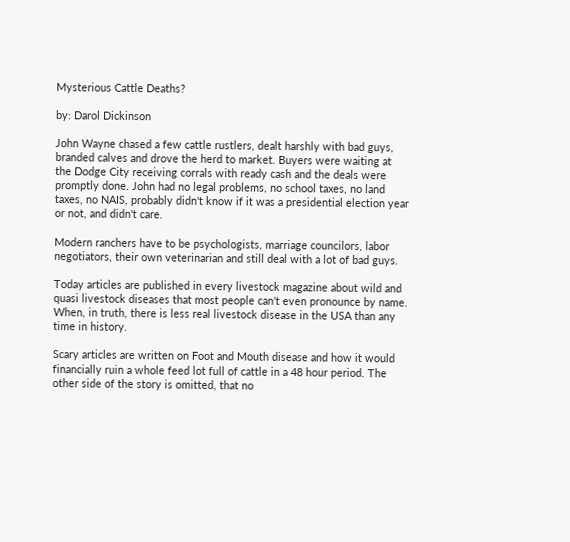Mysterious Cattle Deaths?

by: Darol Dickinson

John Wayne chased a few cattle rustlers, dealt harshly with bad guys, branded calves and drove the herd to market. Buyers were waiting at the Dodge City receiving corrals with ready cash and the deals were promptly done. John had no legal problems, no school taxes, no land taxes, no NAIS, probably didn't know if it was a presidential election year or not, and didn't care.

Modern ranchers have to be psychologists, marriage councilors, labor negotiators, their own veterinarian and still deal with a lot of bad guys.

Today articles are published in every livestock magazine about wild and quasi livestock diseases that most people can't even pronounce by name. When, in truth, there is less real livestock disease in the USA than any time in history.

Scary articles are written on Foot and Mouth disease and how it would financially ruin a whole feed lot full of cattle in a 48 hour period. The other side of the story is omitted, that no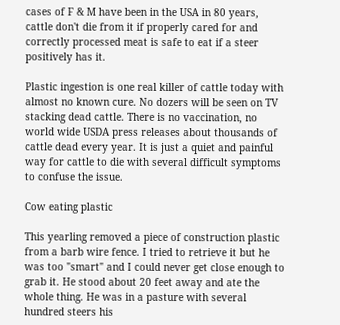cases of F & M have been in the USA in 80 years, cattle don't die from it if properly cared for and correctly processed meat is safe to eat if a steer positively has it.

Plastic ingestion is one real killer of cattle today with almost no known cure. No dozers will be seen on TV stacking dead cattle. There is no vaccination, no world wide USDA press releases about thousands of cattle dead every year. It is just a quiet and painful way for cattle to die with several difficult symptoms to confuse the issue.

Cow eating plastic

This yearling removed a piece of construction plastic from a barb wire fence. I tried to retrieve it but he was too "smart" and I could never get close enough to grab it. He stood about 20 feet away and ate the whole thing. He was in a pasture with several hundred steers his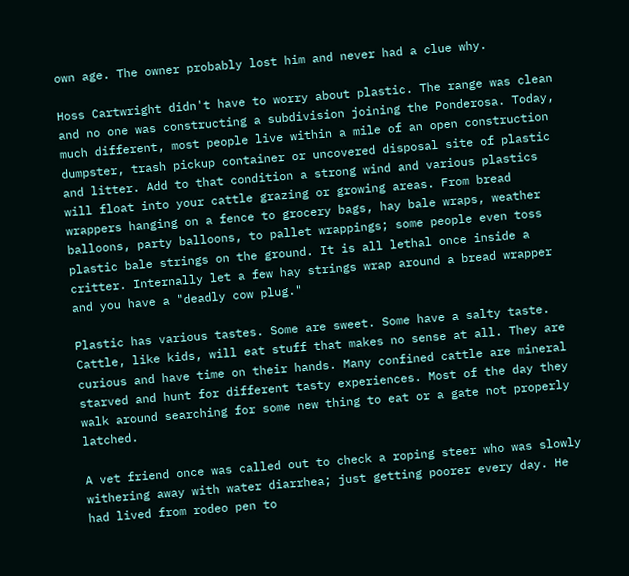own age. The owner probably lost him and never had a clue why.

Hoss Cartwright didn't have to worry about plastic. The range was clean and no one was constructing a subdivision joining the Ponderosa. Today, much different, most people live within a mile of an open construction dumpster, trash pickup container or uncovered disposal site of plastic and litter. Add to that condition a strong wind and various plastics will float into your cattle grazing or growing areas. From bread wrappers hanging on a fence to grocery bags, hay bale wraps, weather balloons, party balloons, to pallet wrappings; some people even toss plastic bale strings on the ground. It is all lethal once inside a critter. Internally let a few hay strings wrap around a bread wrapper and you have a "deadly cow plug."

Plastic has various tastes. Some are sweet. Some have a salty taste. Cattle, like kids, will eat stuff that makes no sense at all. They are curious and have time on their hands. Many confined cattle are mineral starved and hunt for different tasty experiences. Most of the day they walk around searching for some new thing to eat or a gate not properly latched.

A vet friend once was called out to check a roping steer who was slowly withering away with water diarrhea; just getting poorer every day. He had lived from rodeo pen to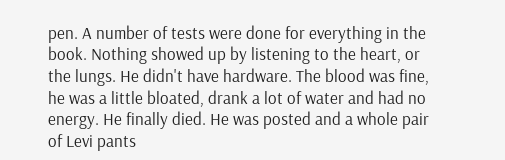pen. A number of tests were done for everything in the book. Nothing showed up by listening to the heart, or the lungs. He didn't have hardware. The blood was fine, he was a little bloated, drank a lot of water and had no energy. He finally died. He was posted and a whole pair of Levi pants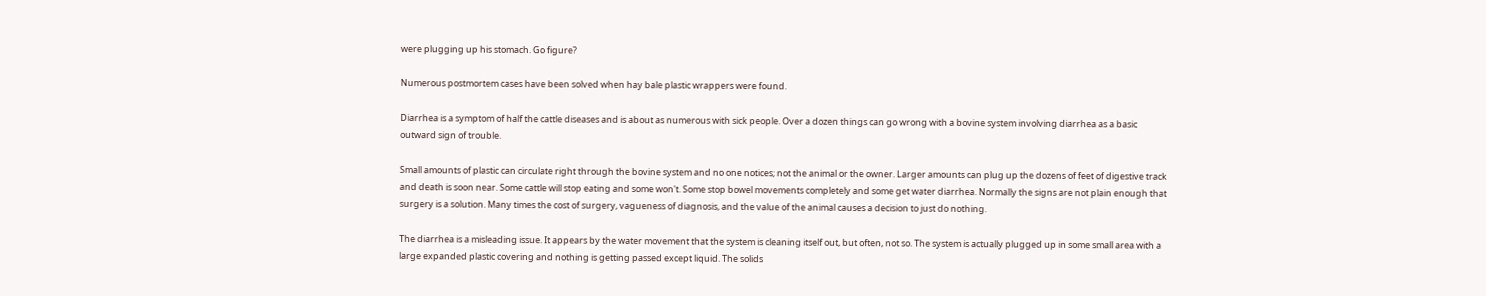were plugging up his stomach. Go figure?

Numerous postmortem cases have been solved when hay bale plastic wrappers were found.

Diarrhea is a symptom of half the cattle diseases and is about as numerous with sick people. Over a dozen things can go wrong with a bovine system involving diarrhea as a basic outward sign of trouble.

Small amounts of plastic can circulate right through the bovine system and no one notices; not the animal or the owner. Larger amounts can plug up the dozens of feet of digestive track and death is soon near. Some cattle will stop eating and some won't. Some stop bowel movements completely and some get water diarrhea. Normally the signs are not plain enough that surgery is a solution. Many times the cost of surgery, vagueness of diagnosis, and the value of the animal causes a decision to just do nothing.

The diarrhea is a misleading issue. It appears by the water movement that the system is cleaning itself out, but often, not so. The system is actually plugged up in some small area with a large expanded plastic covering and nothing is getting passed except liquid. The solids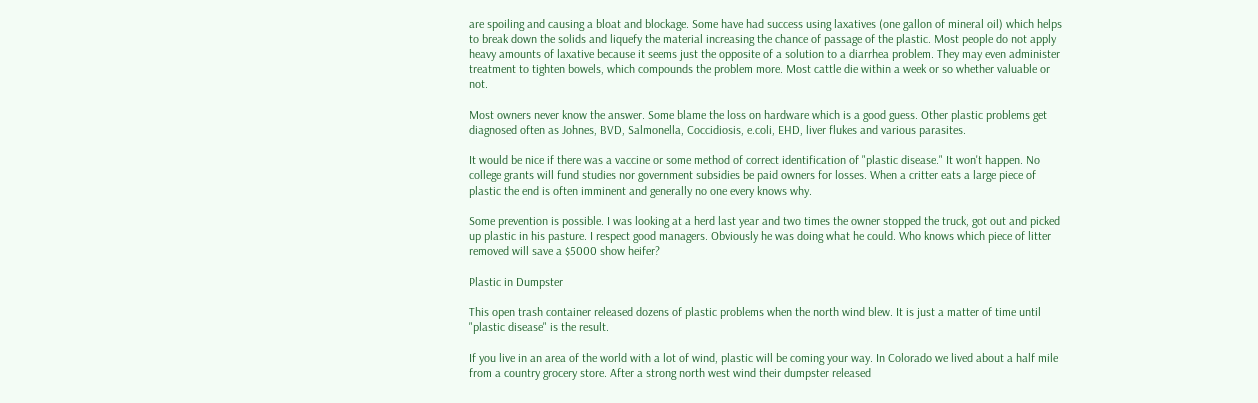are spoiling and causing a bloat and blockage. Some have had success using laxatives (one gallon of mineral oil) which helps to break down the solids and liquefy the material increasing the chance of passage of the plastic. Most people do not apply heavy amounts of laxative because it seems just the opposite of a solution to a diarrhea problem. They may even administer treatment to tighten bowels, which compounds the problem more. Most cattle die within a week or so whether valuable or not.

Most owners never know the answer. Some blame the loss on hardware which is a good guess. Other plastic problems get diagnosed often as Johnes, BVD, Salmonella, Coccidiosis, e.coli, EHD, liver flukes and various parasites.

It would be nice if there was a vaccine or some method of correct identification of "plastic disease." It won't happen. No college grants will fund studies nor government subsidies be paid owners for losses. When a critter eats a large piece of plastic the end is often imminent and generally no one every knows why.

Some prevention is possible. I was looking at a herd last year and two times the owner stopped the truck, got out and picked up plastic in his pasture. I respect good managers. Obviously he was doing what he could. Who knows which piece of litter removed will save a $5000 show heifer?

Plastic in Dumpster

This open trash container released dozens of plastic problems when the north wind blew. It is just a matter of time until "plastic disease" is the result.

If you live in an area of the world with a lot of wind, plastic will be coming your way. In Colorado we lived about a half mile from a country grocery store. After a strong north west wind their dumpster released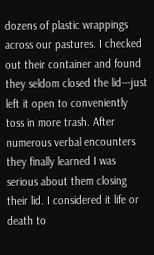dozens of plastic wrappings across our pastures. I checked out their container and found they seldom closed the lid---just left it open to conveniently toss in more trash. After numerous verbal encounters they finally learned I was serious about them closing their lid. I considered it life or death to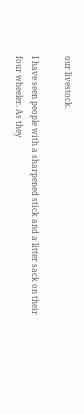our livestock.

I have seen people with a sharpened stick and a litter sack on their four wheeler. As they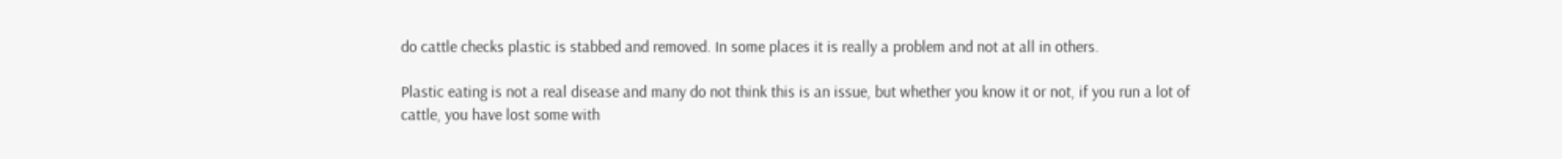do cattle checks plastic is stabbed and removed. In some places it is really a problem and not at all in others.

Plastic eating is not a real disease and many do not think this is an issue, but whether you know it or not, if you run a lot of cattle, you have lost some with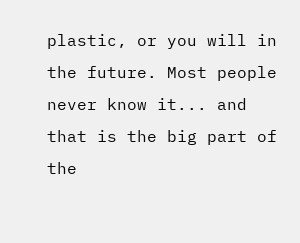plastic, or you will in the future. Most people never know it... and that is the big part of the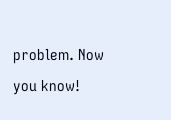problem. Now you know!